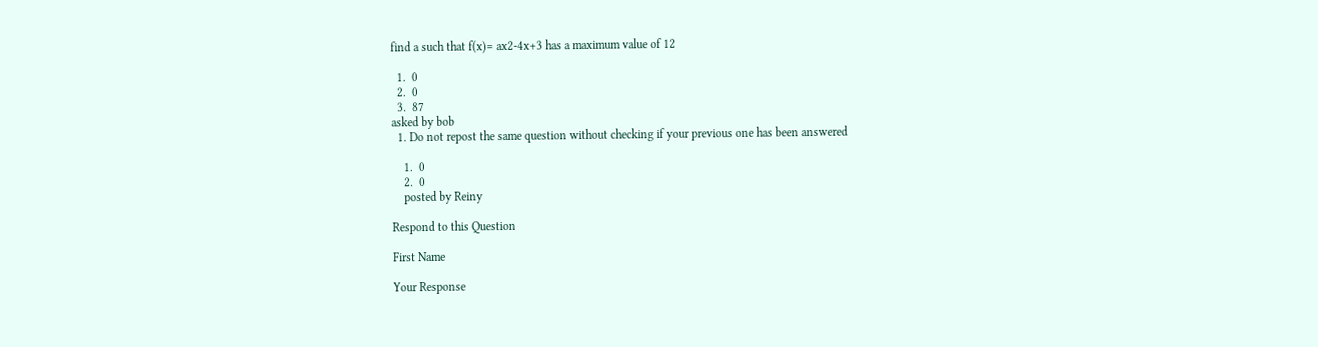find a such that f(x)= ax2-4x+3 has a maximum value of 12

  1.  0
  2.  0
  3.  87
asked by bob
  1. Do not repost the same question without checking if your previous one has been answered

    1.  0
    2.  0
    posted by Reiny

Respond to this Question

First Name

Your Response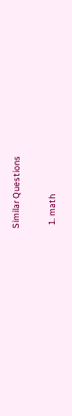Similar Questions

  1. math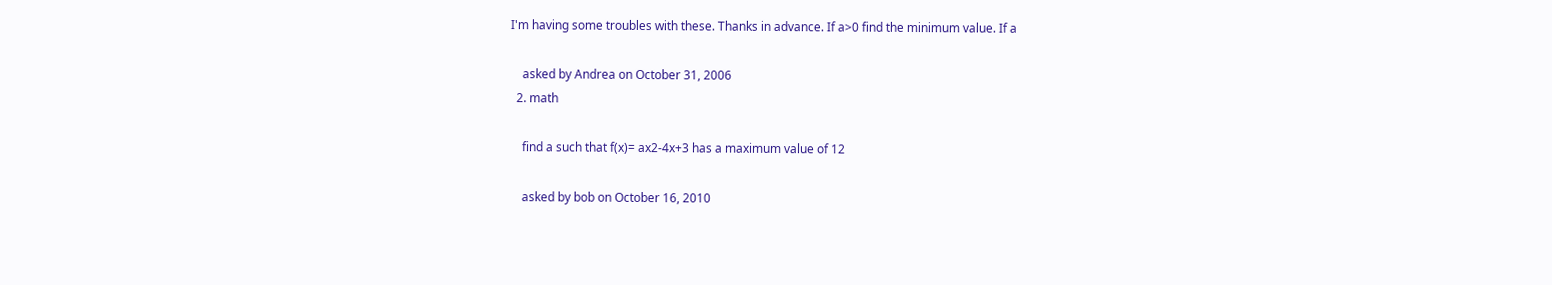I'm having some troubles with these. Thanks in advance. If a>0 find the minimum value. If a

    asked by Andrea on October 31, 2006
  2. math

    find a such that f(x)= ax2-4x+3 has a maximum value of 12

    asked by bob on October 16, 2010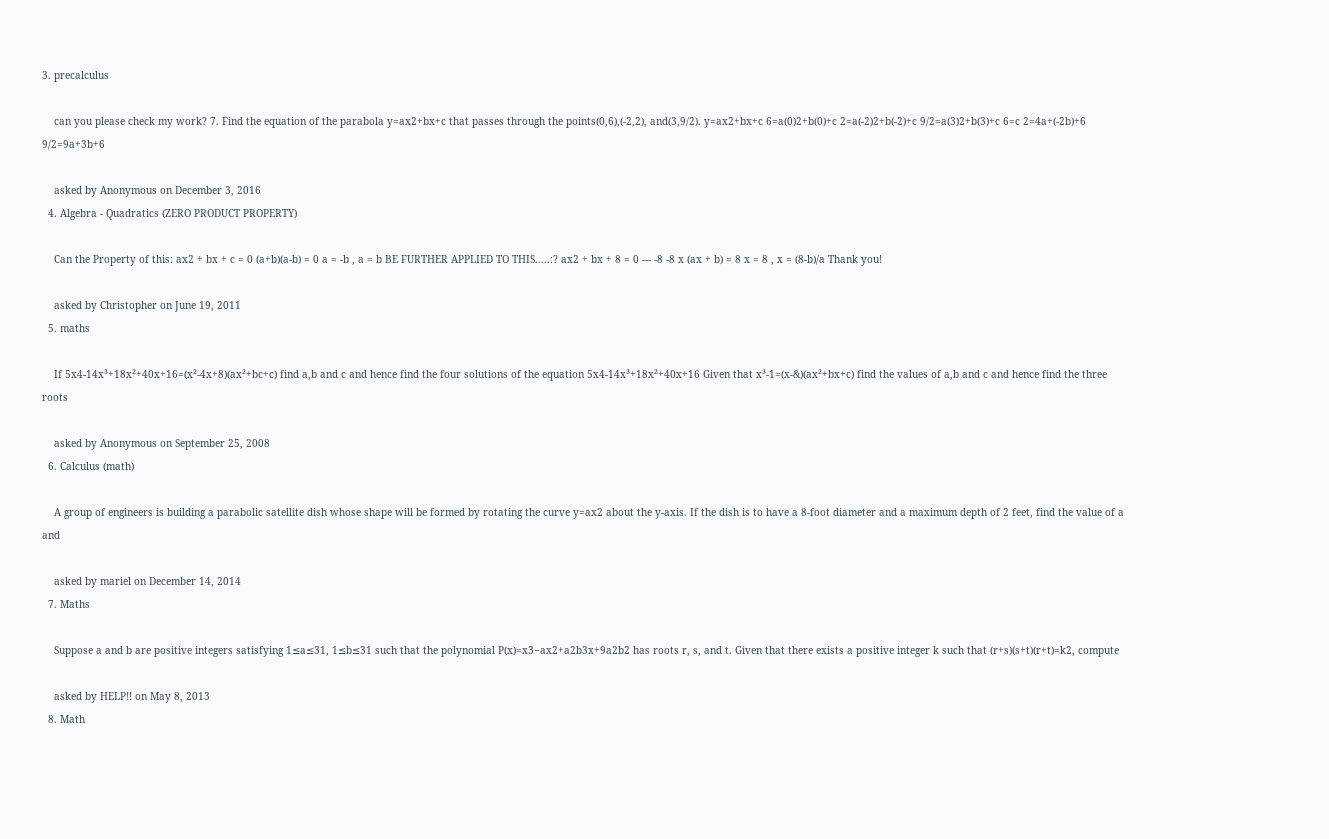3. precalculus

    can you please check my work? 7. Find the equation of the parabola y=ax2+bx+c that passes through the points(0,6),(-2,2), and(3,9/2). y=ax2+bx+c 6=a(0)2+b(0)+c 2=a(-2)2+b(-2)+c 9/2=a(3)2+b(3)+c 6=c 2=4a+(-2b)+6 9/2=9a+3b+6

    asked by Anonymous on December 3, 2016
  4. Algebra - Quadratics (ZERO PRODUCT PROPERTY)

    Can the Property of this: ax2 + bx + c = 0 (a+b)(a-b) = 0 a = -b , a = b BE FURTHER APPLIED TO THIS.....:? ax2 + bx + 8 = 0 --- -8 -8 x (ax + b) = 8 x = 8 , x = (8-b)/a Thank you!

    asked by Christopher on June 19, 2011
  5. maths

    If 5x4-14x³+18x²+40x+16=(x²-4x+8)(ax²+bc+c) find a,b and c and hence find the four solutions of the equation 5x4-14x³+18x²+40x+16 Given that x³-1=(x-&)(ax²+bx+c) find the values of a,b and c and hence find the three roots

    asked by Anonymous on September 25, 2008
  6. Calculus (math)

    A group of engineers is building a parabolic satellite dish whose shape will be formed by rotating the curve y=ax2 about the y-axis. If the dish is to have a 8-foot diameter and a maximum depth of 2 feet, find the value of a and

    asked by mariel on December 14, 2014
  7. Maths

    Suppose a and b are positive integers satisfying 1≤a≤31, 1≤b≤31 such that the polynomial P(x)=x3−ax2+a2b3x+9a2b2 has roots r, s, and t. Given that there exists a positive integer k such that (r+s)(s+t)(r+t)=k2, compute

    asked by HELP!! on May 8, 2013
  8. Math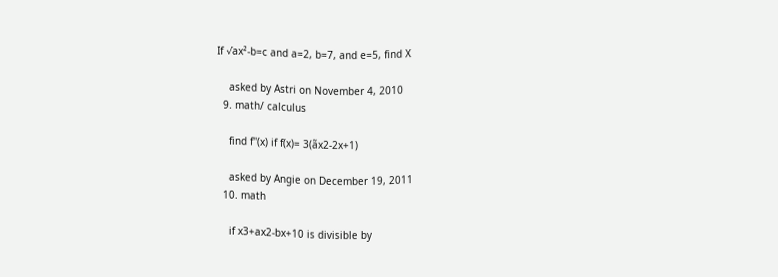If √ax²-b=c and a=2, b=7, and e=5, find X

    asked by Astri on November 4, 2010
  9. math/ calculus

    find f''(x) if f(x)= 3(ãx2-2x+1)

    asked by Angie on December 19, 2011
  10. math

    if x3+ax2-bx+10 is divisible by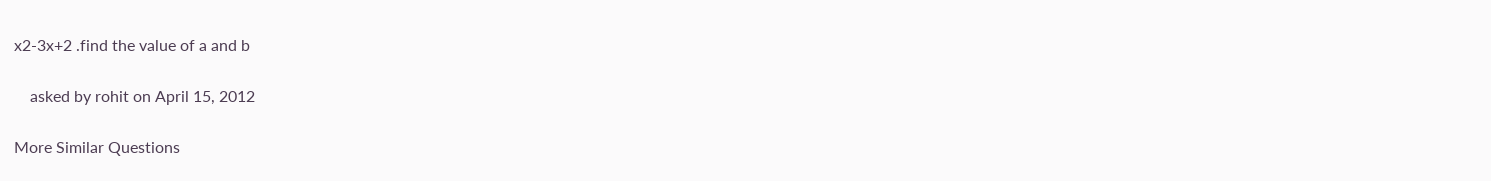x2-3x+2 .find the value of a and b

    asked by rohit on April 15, 2012

More Similar Questions